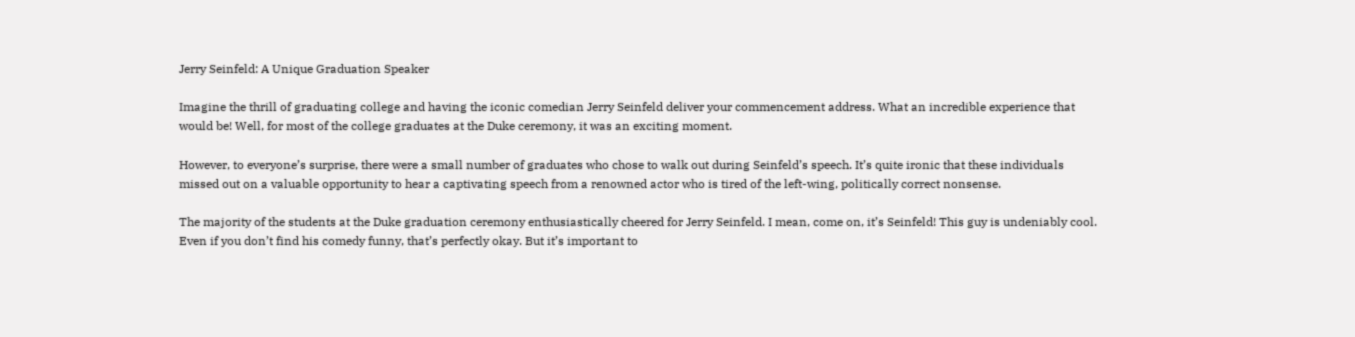Jerry Seinfeld: A Unique Graduation Speaker

Imagine the thrill of graduating college and having the iconic comedian Jerry Seinfeld deliver your commencement address. What an incredible experience that would be! Well, for most of the college graduates at the Duke ceremony, it was an exciting moment.

However, to everyone’s surprise, there were a small number of graduates who chose to walk out during Seinfeld’s speech. It’s quite ironic that these individuals missed out on a valuable opportunity to hear a captivating speech from a renowned actor who is tired of the left-wing, politically correct nonsense.

The majority of the students at the Duke graduation ceremony enthusiastically cheered for Jerry Seinfeld. I mean, come on, it’s Seinfeld! This guy is undeniably cool. Even if you don’t find his comedy funny, that’s perfectly okay. But it’s important to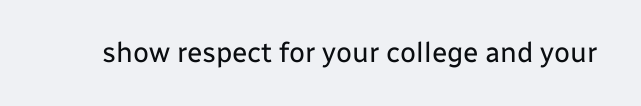show respect for your college and your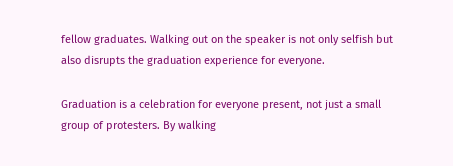fellow graduates. Walking out on the speaker is not only selfish but also disrupts the graduation experience for everyone.

Graduation is a celebration for everyone present, not just a small group of protesters. By walking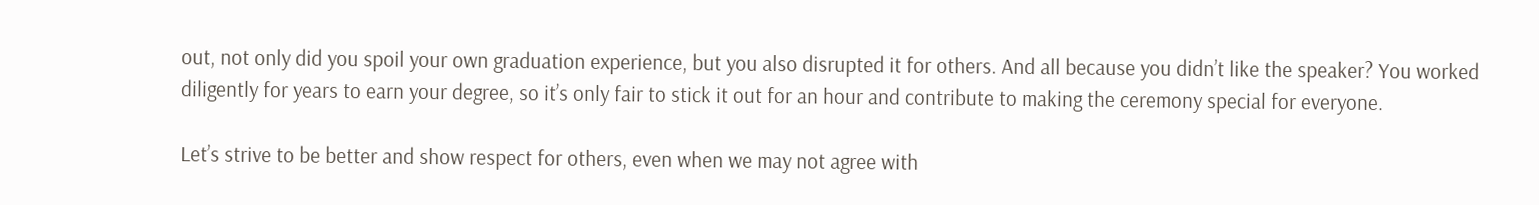out, not only did you spoil your own graduation experience, but you also disrupted it for others. And all because you didn’t like the speaker? You worked diligently for years to earn your degree, so it’s only fair to stick it out for an hour and contribute to making the ceremony special for everyone.

Let’s strive to be better and show respect for others, even when we may not agree with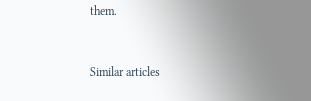them.


Similar articles